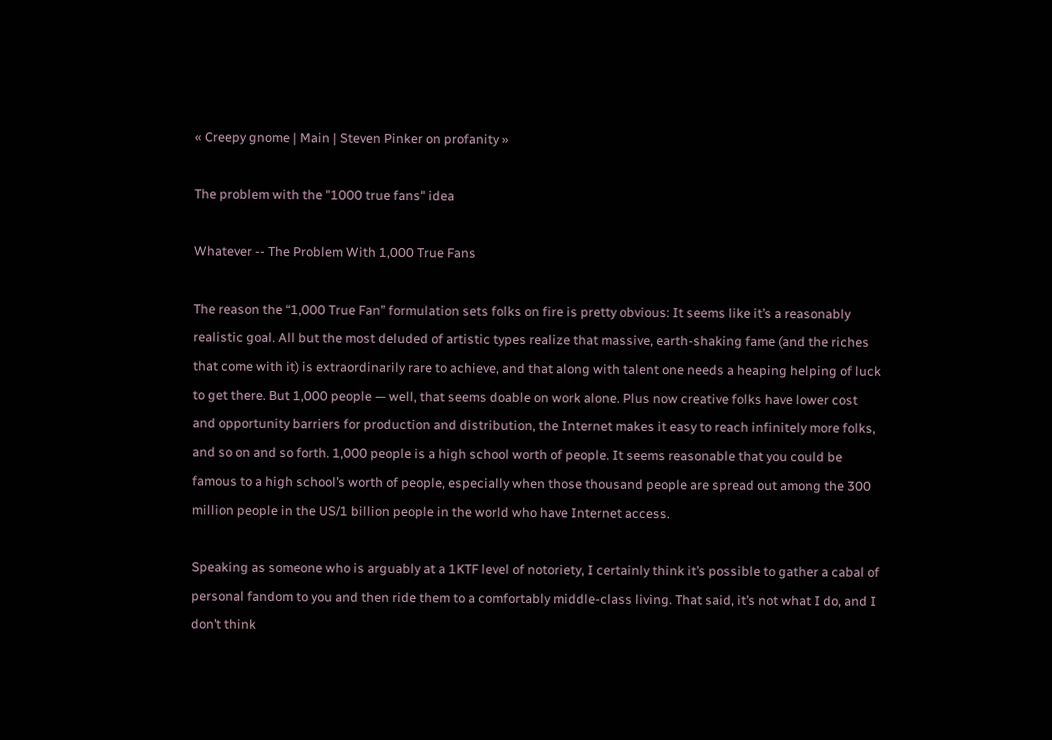« Creepy gnome | Main | Steven Pinker on profanity »

The problem with the "1000 true fans" idea

Whatever -- The Problem With 1,000 True Fans

The reason the “1,000 True Fan” formulation sets folks on fire is pretty obvious: It seems like it’s a reasonably realistic goal. All but the most deluded of artistic types realize that massive, earth-shaking fame (and the riches that come with it) is extraordinarily rare to achieve, and that along with talent one needs a heaping helping of luck to get there. But 1,000 people — well, that seems doable on work alone. Plus now creative folks have lower cost and opportunity barriers for production and distribution, the Internet makes it easy to reach infinitely more folks, and so on and so forth. 1,000 people is a high school worth of people. It seems reasonable that you could be famous to a high school’s worth of people, especially when those thousand people are spread out among the 300 million people in the US/1 billion people in the world who have Internet access.

Speaking as someone who is arguably at a 1KTF level of notoriety, I certainly think it’s possible to gather a cabal of personal fandom to you and then ride them to a comfortably middle-class living. That said, it’s not what I do, and I don’t think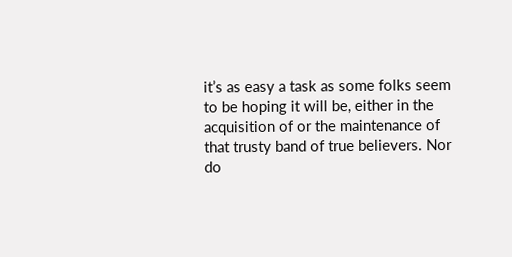it’s as easy a task as some folks seem to be hoping it will be, either in the acquisition of or the maintenance of that trusty band of true believers. Nor do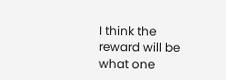I think the reward will be what one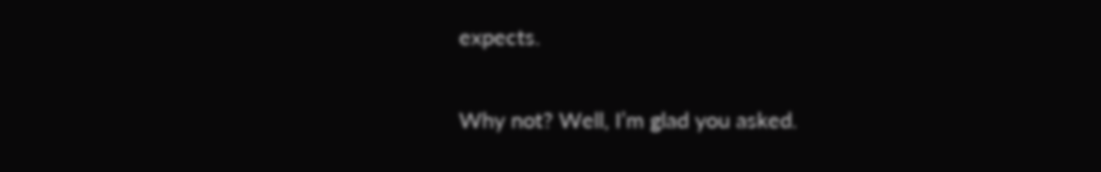expects.

Why not? Well, I’m glad you asked.